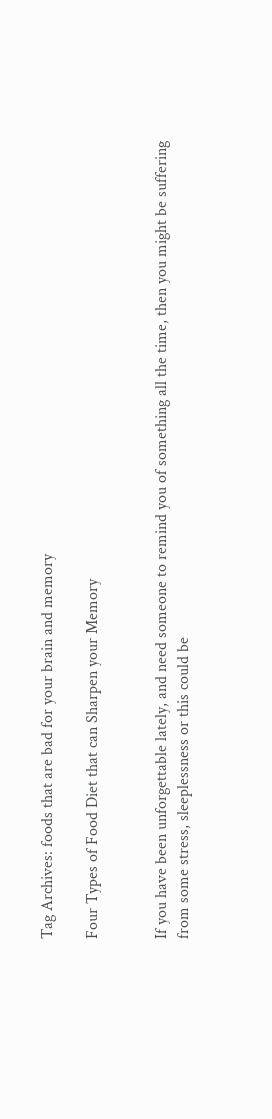Tag Archives: foods that are bad for your brain and memory

Four Types of Food Diet that can Sharpen your Memory


If you have been unforgettable lately, and need someone to remind you of something all the time, then you might be suffering from some stress, sleeplessness or this could be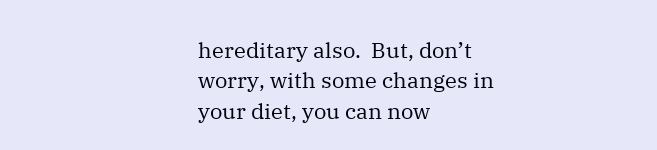hereditary also.  But, don’t worry, with some changes in your diet, you can now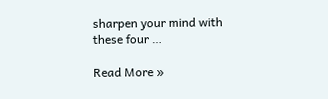sharpen your mind with these four …

Read More »